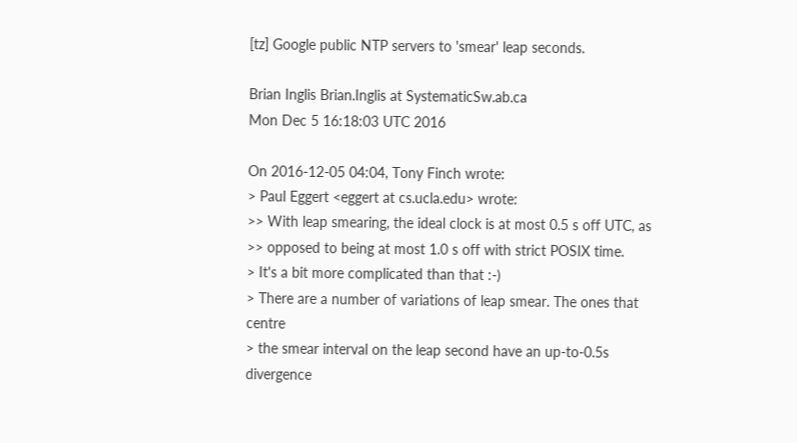[tz] Google public NTP servers to 'smear' leap seconds.

Brian Inglis Brian.Inglis at SystematicSw.ab.ca
Mon Dec 5 16:18:03 UTC 2016

On 2016-12-05 04:04, Tony Finch wrote:
> Paul Eggert <eggert at cs.ucla.edu> wrote:
>> With leap smearing, the ideal clock is at most 0.5 s off UTC, as
>> opposed to being at most 1.0 s off with strict POSIX time.
> It's a bit more complicated than that :-)
> There are a number of variations of leap smear. The ones that centre
> the smear interval on the leap second have an up-to-0.5s divergence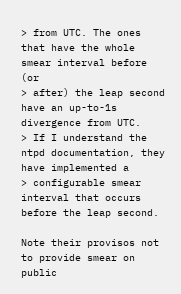> from UTC. The ones that have the whole smear interval before (or
> after) the leap second have an up-to-1s divergence from UTC.
> If I understand the ntpd documentation, they have implemented a
> configurable smear interval that occurs before the leap second.

Note their provisos not to provide smear on public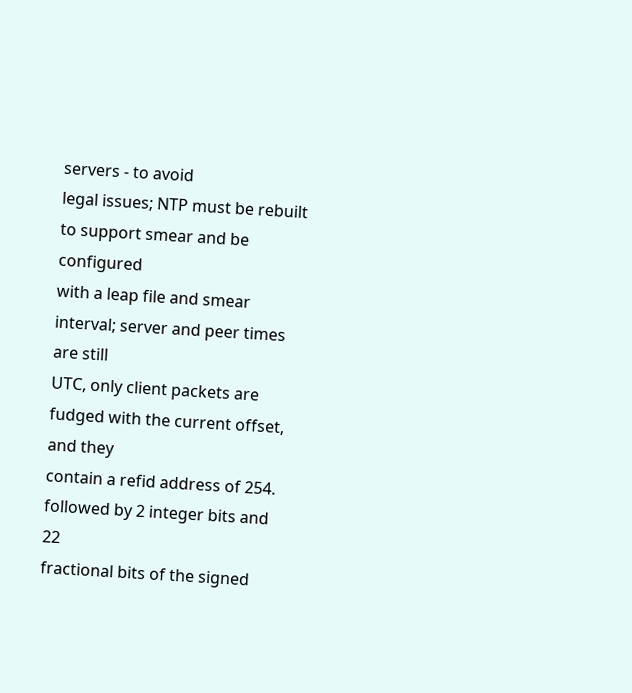servers - to avoid
legal issues; NTP must be rebuilt to support smear and be configured
with a leap file and smear interval; server and peer times are still
UTC, only client packets are fudged with the current offset, and they
contain a refid address of 254. followed by 2 integer bits and 22
fractional bits of the signed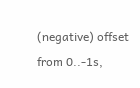(negative) offset from 0..-1s,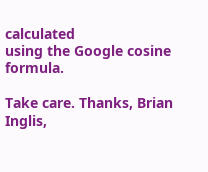calculated
using the Google cosine formula.

Take care. Thanks, Brian Inglis,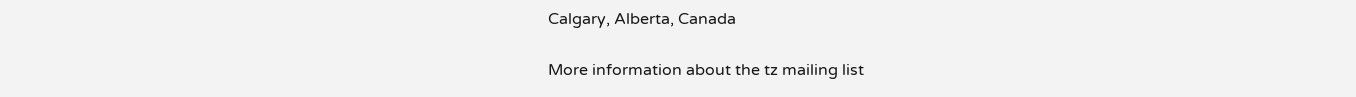Calgary, Alberta, Canada

More information about the tz mailing list